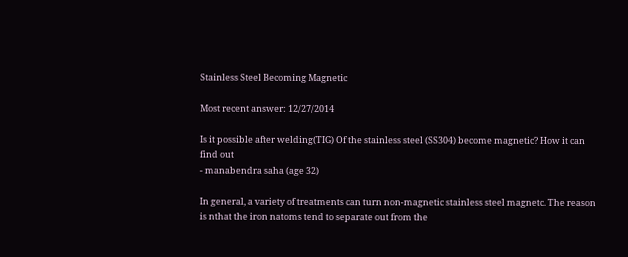Stainless Steel Becoming Magnetic

Most recent answer: 12/27/2014

Is it possible after welding(TIG) Of the stainless steel (SS304) become magnetic? How it can find out
- manabendra saha (age 32)

In general, a variety of treatments can turn non-magnetic stainless steel magnetc. The reason is nthat the iron natoms tend to separate out from the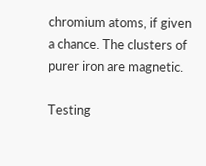chromium atoms, if given a chance. The clusters of purer iron are magnetic.

Testing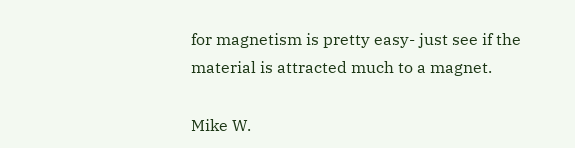for magnetism is pretty easy- just see if the material is attracted much to a magnet.

Mike W.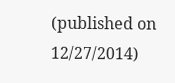(published on 12/27/2014)